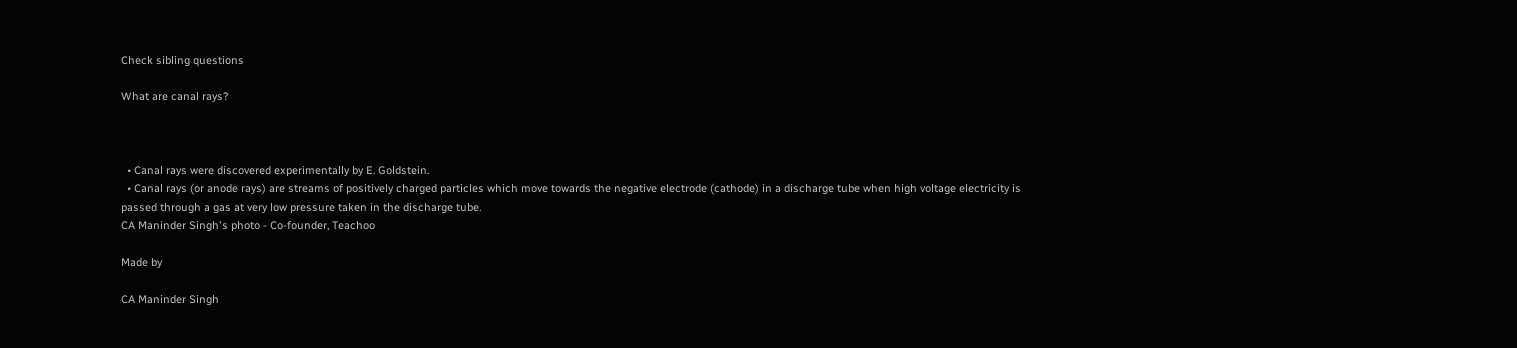Check sibling questions

What are canal rays?



  • Canal rays were discovered experimentally by E. Goldstein.
  • Canal rays (or anode rays) are streams of positively charged particles which move towards the negative electrode (cathode) in a discharge tube when high voltage electricity is passed through a gas at very low pressure taken in the discharge tube.
CA Maninder Singh's photo - Co-founder, Teachoo

Made by

CA Maninder Singh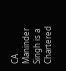CA Maninder Singh is a Chartered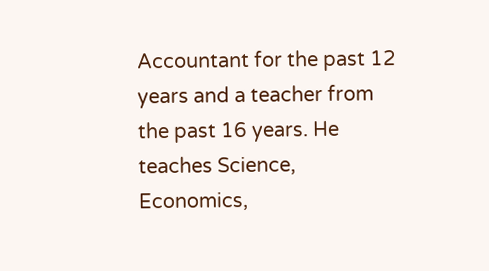Accountant for the past 12 years and a teacher from the past 16 years. He teaches Science, Economics,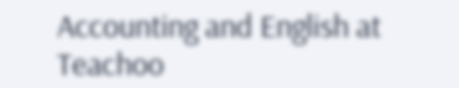Accounting and English at Teachoo